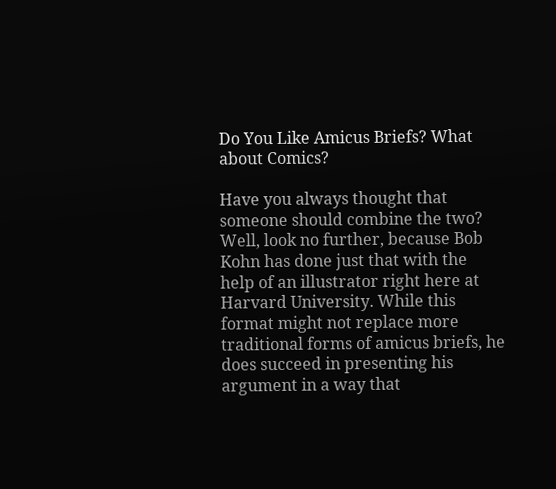Do You Like Amicus Briefs? What about Comics?

Have you always thought that someone should combine the two? Well, look no further, because Bob Kohn has done just that with the help of an illustrator right here at Harvard University. While this format might not replace more traditional forms of amicus briefs, he does succeed in presenting his argument in a way that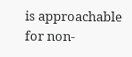is approachable for non-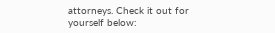attorneys. Check it out for yourself below: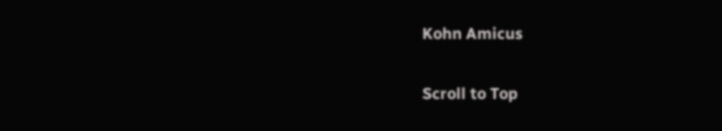Kohn Amicus

Scroll to Top